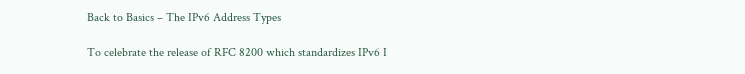Back to Basics – The IPv6 Address Types

To celebrate the release of RFC 8200 which standardizes IPv6 I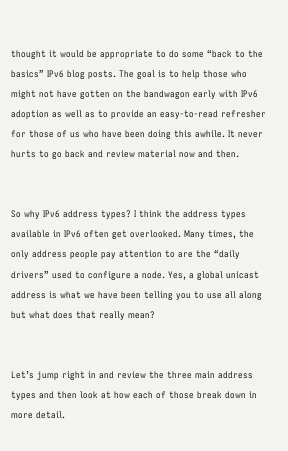thought it would be appropriate to do some “back to the basics” IPv6 blog posts. The goal is to help those who might not have gotten on the bandwagon early with IPv6 adoption as well as to provide an easy-to-read refresher for those of us who have been doing this awhile. It never hurts to go back and review material now and then.


So why IPv6 address types? I think the address types available in IPv6 often get overlooked. Many times, the only address people pay attention to are the “daily drivers” used to configure a node. Yes, a global unicast address is what we have been telling you to use all along but what does that really mean?


Let’s jump right in and review the three main address types and then look at how each of those break down in more detail.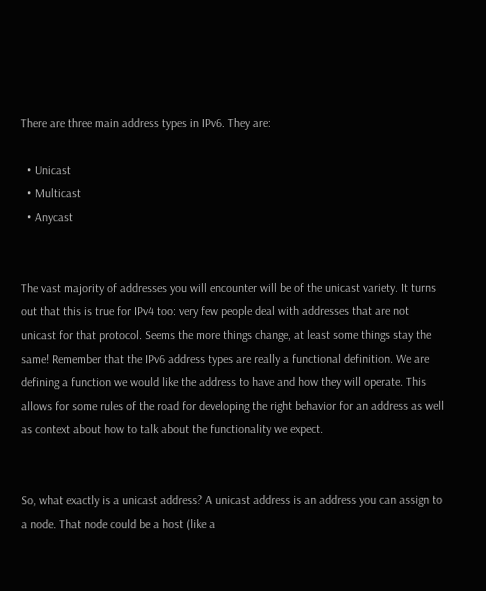There are three main address types in IPv6. They are:

  • Unicast
  • Multicast
  • Anycast


The vast majority of addresses you will encounter will be of the unicast variety. It turns out that this is true for IPv4 too: very few people deal with addresses that are not unicast for that protocol. Seems the more things change, at least some things stay the same! Remember that the IPv6 address types are really a functional definition. We are defining a function we would like the address to have and how they will operate. This allows for some rules of the road for developing the right behavior for an address as well as context about how to talk about the functionality we expect.


So, what exactly is a unicast address? A unicast address is an address you can assign to a node. That node could be a host (like a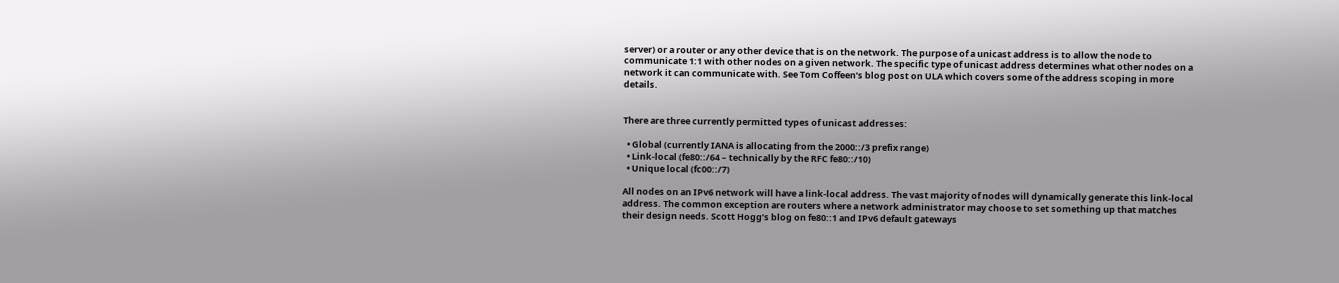server) or a router or any other device that is on the network. The purpose of a unicast address is to allow the node to communicate 1:1 with other nodes on a given network. The specific type of unicast address determines what other nodes on a network it can communicate with. See Tom Coffeen’s blog post on ULA which covers some of the address scoping in more details.


There are three currently permitted types of unicast addresses:

  • Global (currently IANA is allocating from the 2000::/3 prefix range)
  • Link-local (fe80::/64 – technically by the RFC fe80::/10)
  • Unique local (fc00::/7)

All nodes on an IPv6 network will have a link-local address. The vast majority of nodes will dynamically generate this link-local address. The common exception are routers where a network administrator may choose to set something up that matches their design needs. Scott Hogg’s blog on fe80::1 and IPv6 default gateways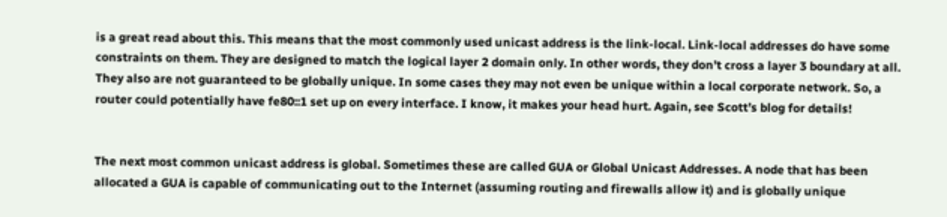is a great read about this. This means that the most commonly used unicast address is the link-local. Link-local addresses do have some constraints on them. They are designed to match the logical layer 2 domain only. In other words, they don’t cross a layer 3 boundary at all. They also are not guaranteed to be globally unique. In some cases they may not even be unique within a local corporate network. So, a router could potentially have fe80::1 set up on every interface. I know, it makes your head hurt. Again, see Scott’s blog for details!


The next most common unicast address is global. Sometimes these are called GUA or Global Unicast Addresses. A node that has been allocated a GUA is capable of communicating out to the Internet (assuming routing and firewalls allow it) and is globally unique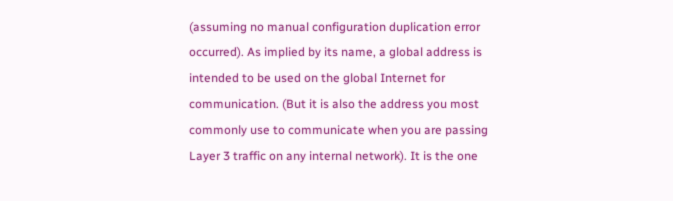(assuming no manual configuration duplication error occurred). As implied by its name, a global address is intended to be used on the global Internet for communication. (But it is also the address you most commonly use to communicate when you are passing Layer 3 traffic on any internal network). It is the one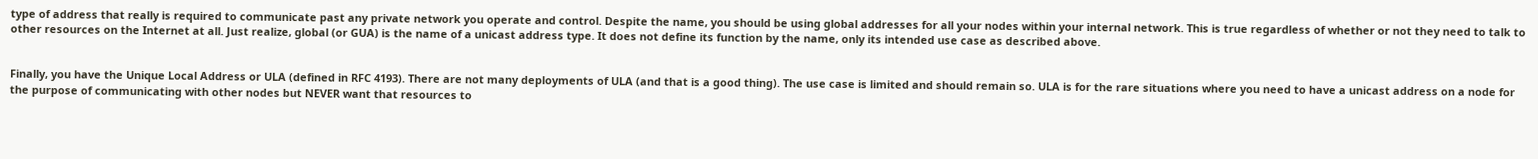type of address that really is required to communicate past any private network you operate and control. Despite the name, you should be using global addresses for all your nodes within your internal network. This is true regardless of whether or not they need to talk to other resources on the Internet at all. Just realize, global (or GUA) is the name of a unicast address type. It does not define its function by the name, only its intended use case as described above.


Finally, you have the Unique Local Address or ULA (defined in RFC 4193). There are not many deployments of ULA (and that is a good thing). The use case is limited and should remain so. ULA is for the rare situations where you need to have a unicast address on a node for the purpose of communicating with other nodes but NEVER want that resources to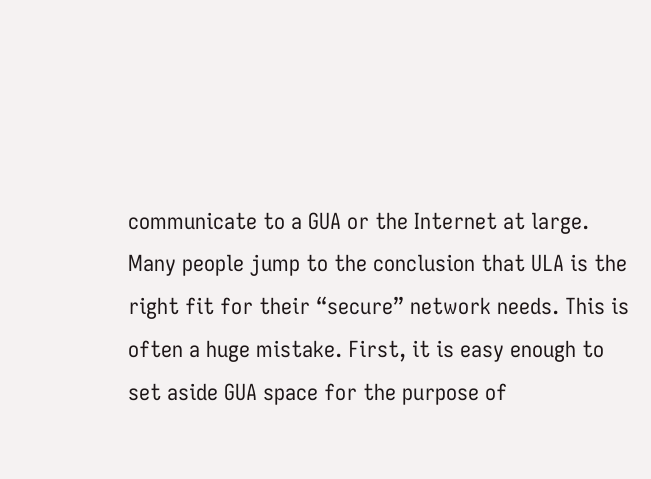communicate to a GUA or the Internet at large. Many people jump to the conclusion that ULA is the right fit for their “secure” network needs. This is often a huge mistake. First, it is easy enough to set aside GUA space for the purpose of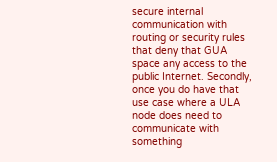secure internal communication with routing or security rules that deny that GUA space any access to the public Internet. Secondly, once you do have that use case where a ULA node does need to communicate with something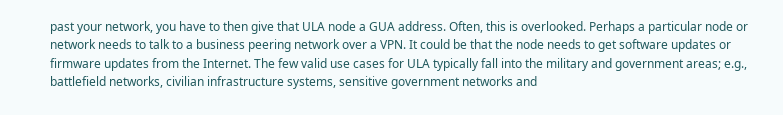past your network, you have to then give that ULA node a GUA address. Often, this is overlooked. Perhaps a particular node or network needs to talk to a business peering network over a VPN. It could be that the node needs to get software updates or firmware updates from the Internet. The few valid use cases for ULA typically fall into the military and government areas; e.g., battlefield networks, civilian infrastructure systems, sensitive government networks and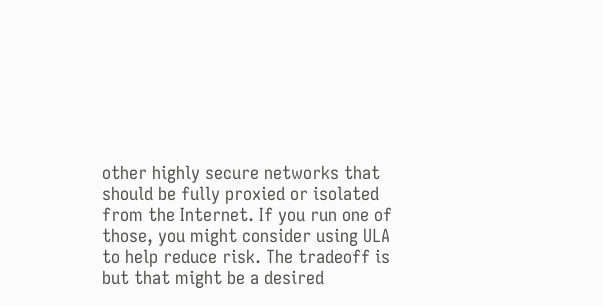other highly secure networks that should be fully proxied or isolated from the Internet. If you run one of those, you might consider using ULA to help reduce risk. The tradeoff is but that might be a desired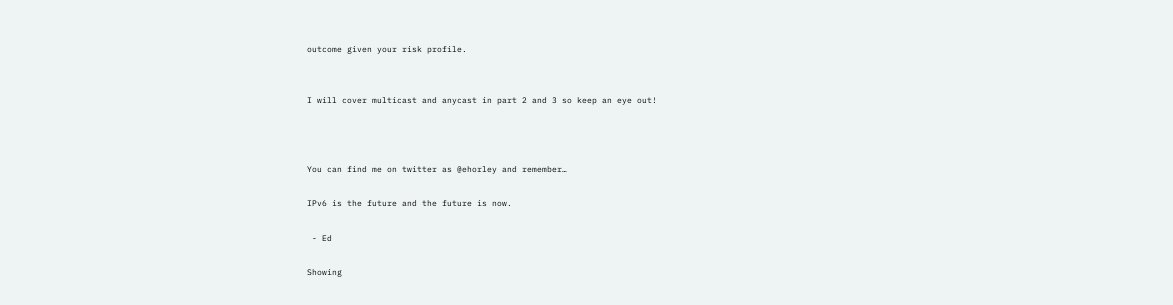outcome given your risk profile.


I will cover multicast and anycast in part 2 and 3 so keep an eye out!



You can find me on twitter as @ehorley and remember…

IPv6 is the future and the future is now.

 - Ed

Showing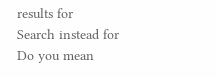results for
Search instead for
Do you mean